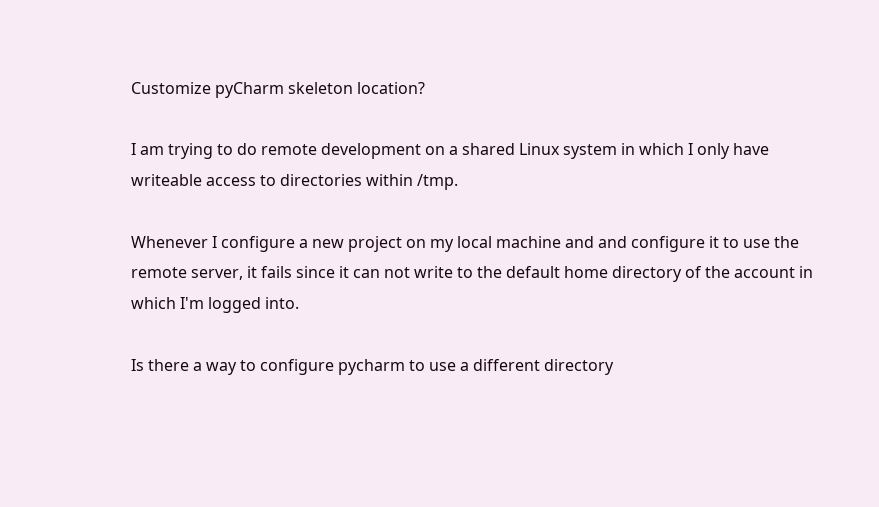Customize pyCharm skeleton location?

I am trying to do remote development on a shared Linux system in which I only have writeable access to directories within /tmp.

Whenever I configure a new project on my local machine and and configure it to use the remote server, it fails since it can not write to the default home directory of the account in which I'm logged into.

Is there a way to configure pycharm to use a different directory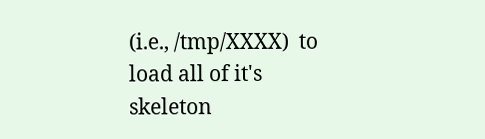(i.e., /tmp/XXXX)  to load all of it's skeleton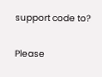support code to?

Please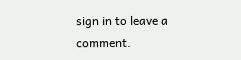sign in to leave a comment.